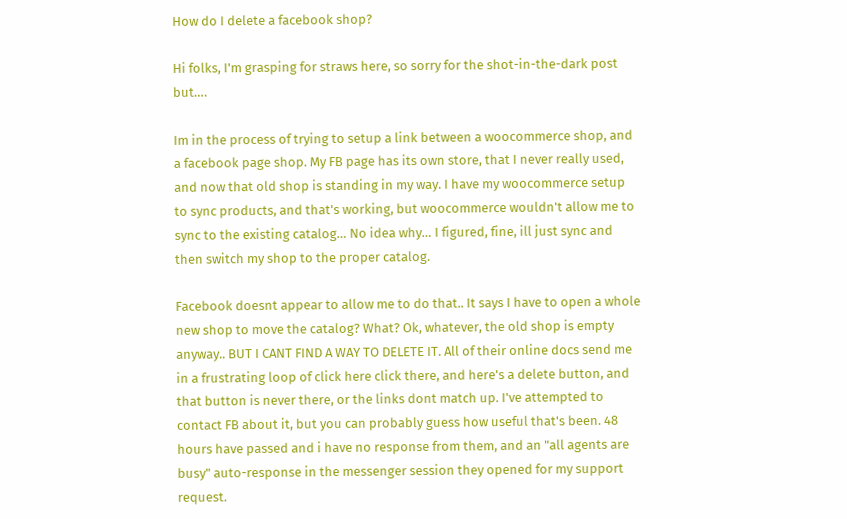How do I delete a facebook shop?

Hi folks, I'm grasping for straws here, so sorry for the shot-in-the-dark post but….

Im in the process of trying to setup a link between a woocommerce shop, and a facebook page shop. My FB page has its own store, that I never really used, and now that old shop is standing in my way. I have my woocommerce setup to sync products, and that's working, but woocommerce wouldn't allow me to sync to the existing catalog… No idea why… I figured, fine, ill just sync and then switch my shop to the proper catalog.

Facebook doesnt appear to allow me to do that.. It says I have to open a whole new shop to move the catalog? What? Ok, whatever, the old shop is empty anyway.. BUT I CANT FIND A WAY TO DELETE IT. All of their online docs send me in a frustrating loop of click here click there, and here's a delete button, and that button is never there, or the links dont match up. I've attempted to contact FB about it, but you can probably guess how useful that's been. 48 hours have passed and i have no response from them, and an "all agents are busy" auto-response in the messenger session they opened for my support request.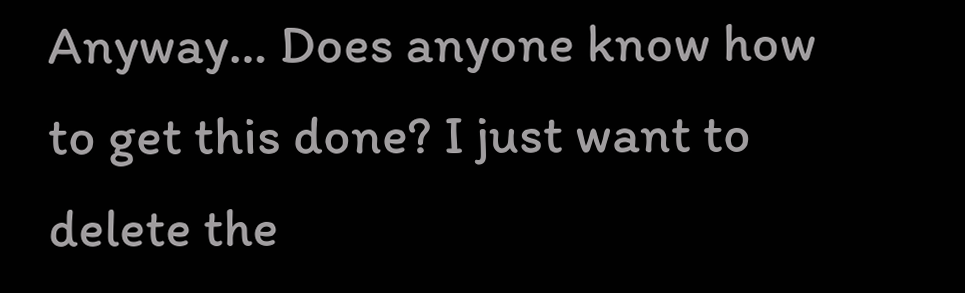Anyway… Does anyone know how to get this done? I just want to delete the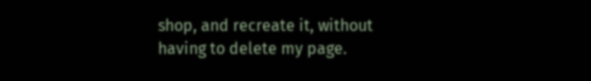shop, and recreate it, without having to delete my page.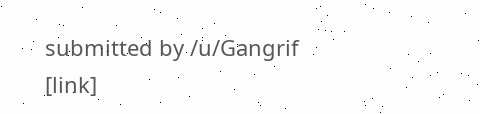submitted by /u/Gangrif
[link]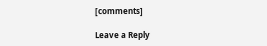[comments]

Leave a Reply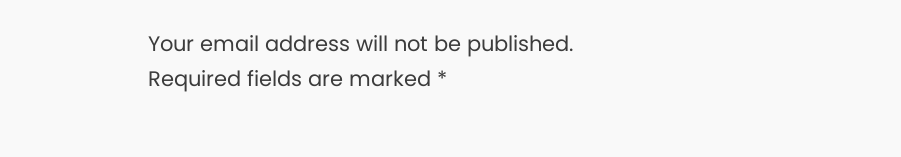Your email address will not be published. Required fields are marked *